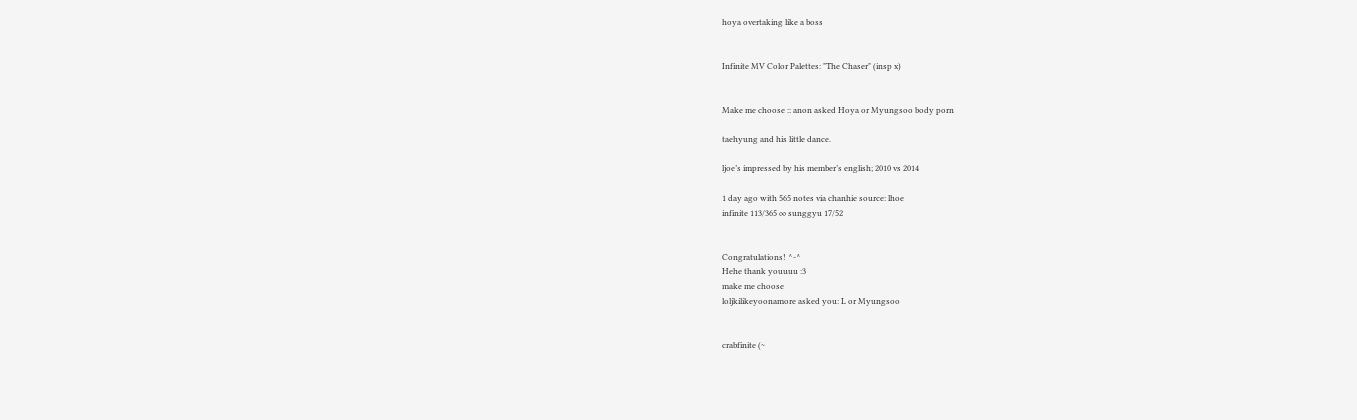hoya overtaking like a boss


Infinite MV Color Palettes: "The Chaser" (insp x)


Make me choose :: anon asked Hoya or Myungsoo body porn

taehyung and his little dance.

ljoe’s impressed by his member’s english; 2010 vs 2014

1 day ago with 565 notes via chanhie source: lhoe
infinite 113/365 ∞ sunggyu 17/52


Congratulations! ^-^
Hehe thank youuuu :3
make me choose
loljkilikeyoonamore asked you: L or Myungsoo


crabfinite (~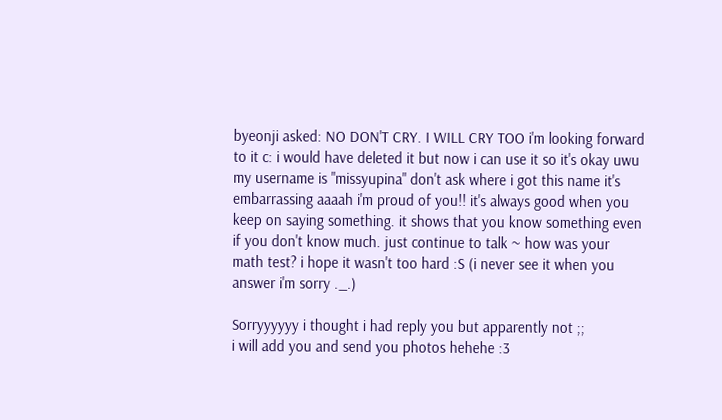byeonji asked: NO DON'T CRY. I WILL CRY TOO i'm looking forward to it c: i would have deleted it but now i can use it so it's okay uwu my username is "missyupina" don't ask where i got this name it's embarrassing aaaah i'm proud of you!! it's always good when you keep on saying something. it shows that you know something even if you don't know much. just continue to talk ~ how was your math test? i hope it wasn't too hard :S (i never see it when you answer i'm sorry ._.)

Sorryyyyyy i thought i had reply you but apparently not ;;
i will add you and send you photos hehehe :3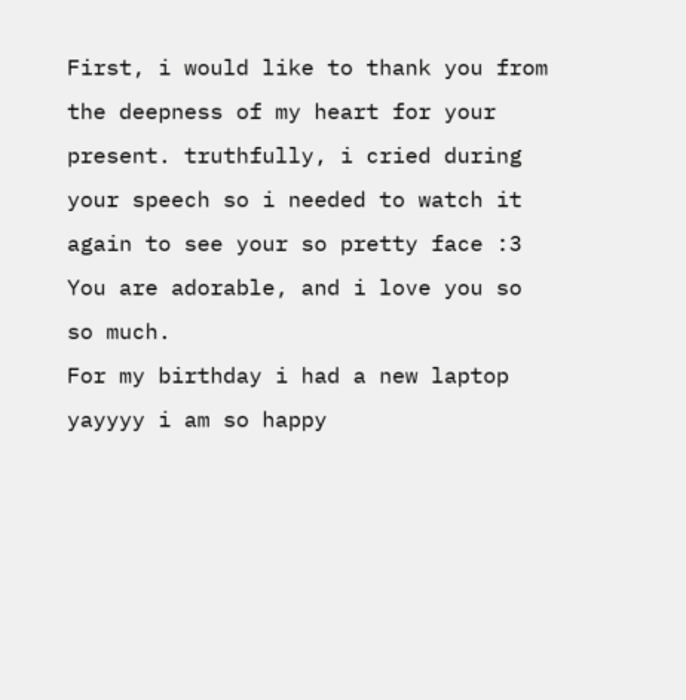First, i would like to thank you from the deepness of my heart for your present. truthfully, i cried during your speech so i needed to watch it again to see your so pretty face :3 You are adorable, and i love you so so much.
For my birthday i had a new laptop yayyyy i am so happy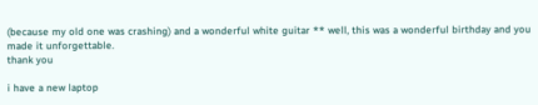(because my old one was crashing) and a wonderful white guitar ** well, this was a wonderful birthday and you made it unforgettable.
thank you

i have a new laptop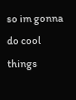so im gonna do cool things